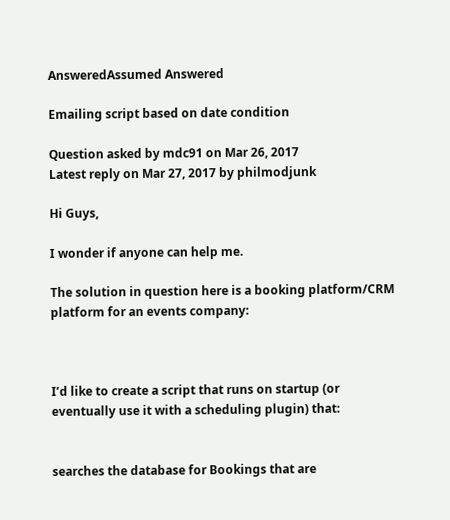AnsweredAssumed Answered

Emailing script based on date condition

Question asked by mdc91 on Mar 26, 2017
Latest reply on Mar 27, 2017 by philmodjunk

Hi Guys,

I wonder if anyone can help me.

The solution in question here is a booking platform/CRM platform for an events company:



I’d like to create a script that runs on startup (or eventually use it with a scheduling plugin) that:


searches the database for Bookings that are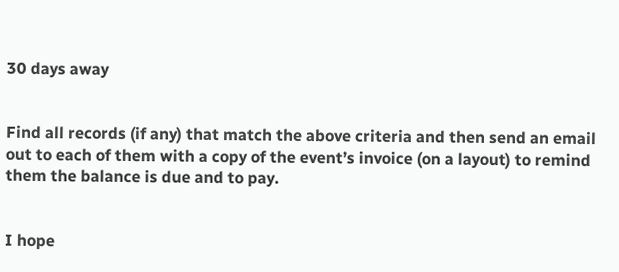30 days away


Find all records (if any) that match the above criteria and then send an email out to each of them with a copy of the event’s invoice (on a layout) to remind them the balance is due and to pay.


I hope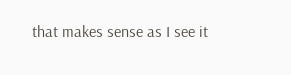that makes sense as I see it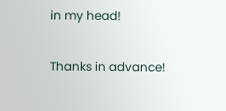in my head!


Thanks in advance!